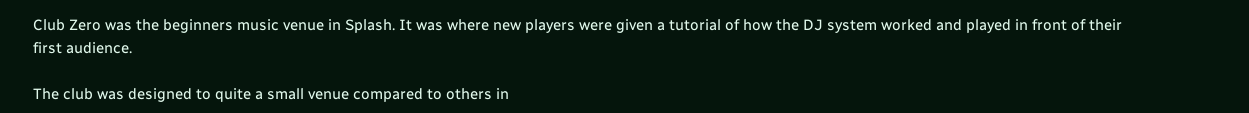Club Zero was the beginners music venue in Splash. It was where new players were given a tutorial of how the DJ system worked and played in front of their first audience.

The club was designed to quite a small venue compared to others in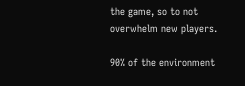the game, so to not overwhelm new players.

90% of the environment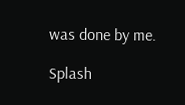was done by me.

Splash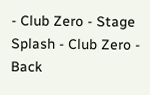- Club Zero - Stage
Splash - Club Zero - Back